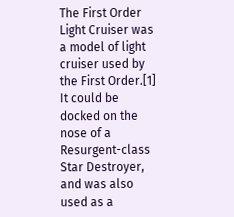The First Order Light Cruiser was a model of light cruiser used by the First Order.[1] It could be docked on the nose of a Resurgent-class Star Destroyer, and was also used as a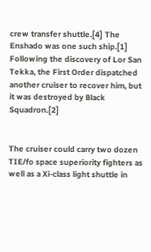crew transfer shuttle.[4] The Enshado was one such ship.[1] Following the discovery of Lor San Tekka, the First Order dispatched another cruiser to recover him, but it was destroyed by Black Squadron.[2]


The cruiser could carry two dozen TIE/fo space superiority fighters as well as a Xi-class light shuttle in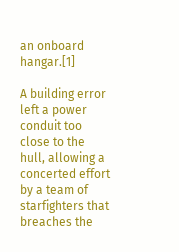an onboard hangar.[1]

A building error left a power conduit too close to the hull, allowing a concerted effort by a team of starfighters that breaches the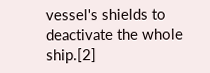vessel's shields to deactivate the whole ship.[2]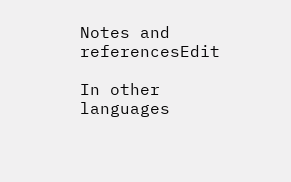Notes and referencesEdit

In other languages